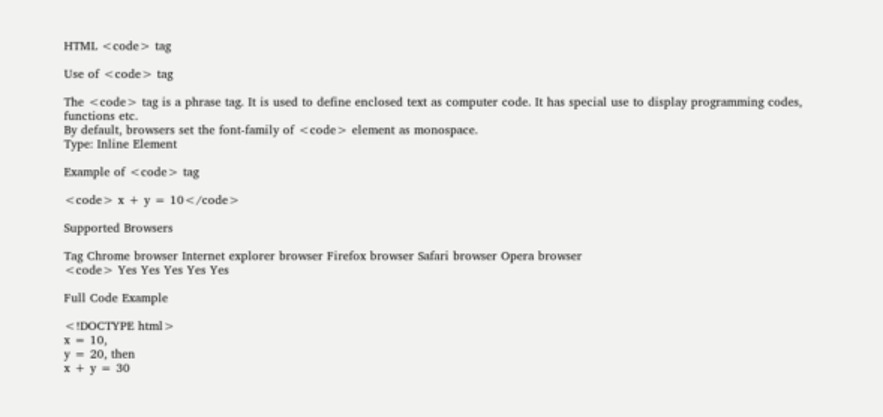HTML <code> tag

Use of <code> tag

The <code> tag is a phrase tag. It is used to define enclosed text as computer code. It has special use to display programming codes, functions etc.
By default, browsers set the font-family of <code> element as monospace.
Type: Inline Element

Example of <code> tag

<code> x + y = 10</code>

Supported Browsers

Tag Chrome browser Internet explorer browser Firefox browser Safari browser Opera browser
<code> Yes Yes Yes Yes Yes

Full Code Example

<!DOCTYPE html>
x = 10,
y = 20, then
x + y = 30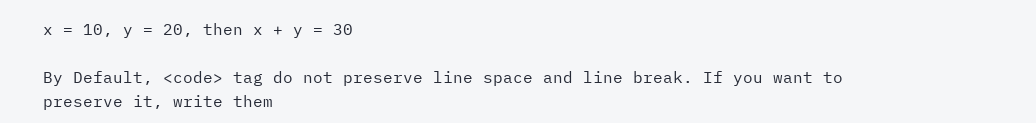x = 10, y = 20, then x + y = 30

By Default, <code> tag do not preserve line space and line break. If you want to preserve it, write them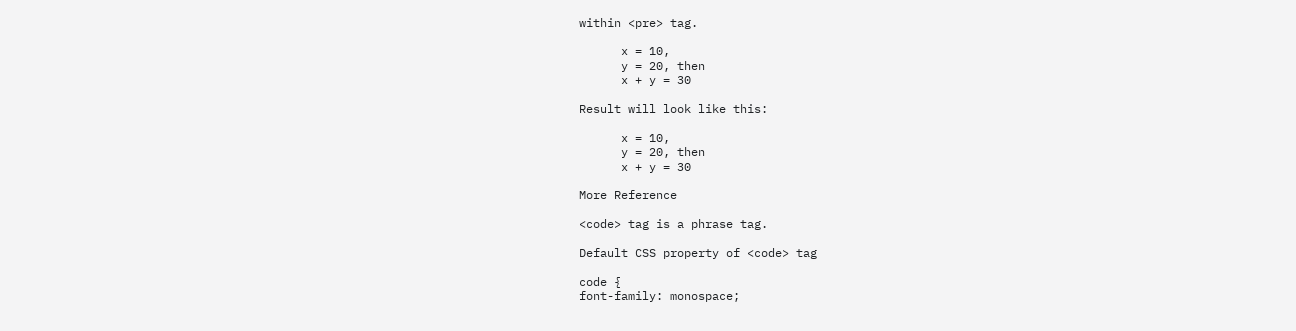within <pre> tag.

      x = 10,
      y = 20, then
      x + y = 30

Result will look like this:

      x = 10,
      y = 20, then
      x + y = 30

More Reference

<code> tag is a phrase tag.

Default CSS property of <code> tag

code {
font-family: monospace;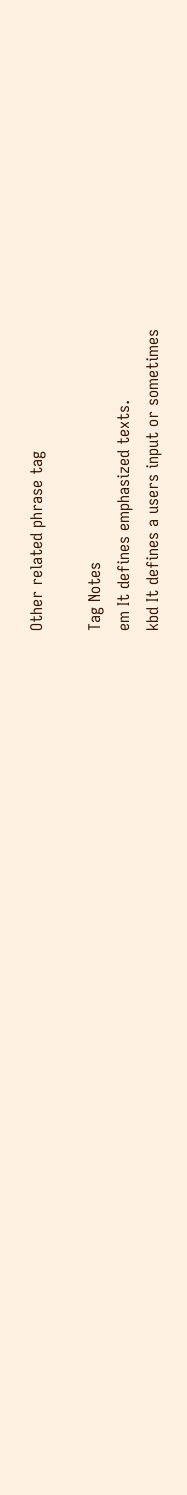Other related phrase tag

Tag Notes
em It defines emphasized texts.
kbd It defines a users input or sometimes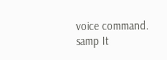voice command.
samp It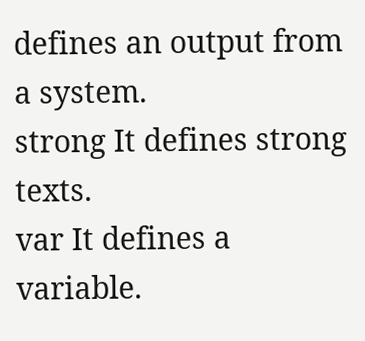defines an output from a system.
strong It defines strong texts.
var It defines a variable.